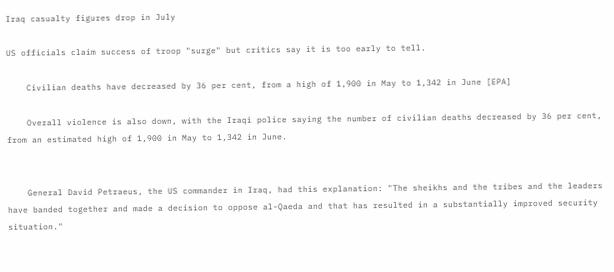Iraq casualty figures drop in July

US officials claim success of troop "surge" but critics say it is too early to tell.

    Civilian deaths have decreased by 36 per cent, from a high of 1,900 in May to 1,342 in June [EPA]

    Overall violence is also down, with the Iraqi police saying the number of civilian deaths decreased by 36 per cent, from an estimated high of 1,900 in May to 1,342 in June.


    General David Petraeus, the US commander in Iraq, had this explanation: "The sheikhs and the tribes and the leaders have banded together and made a decision to oppose al-Qaeda and that has resulted in a substantially improved security situation."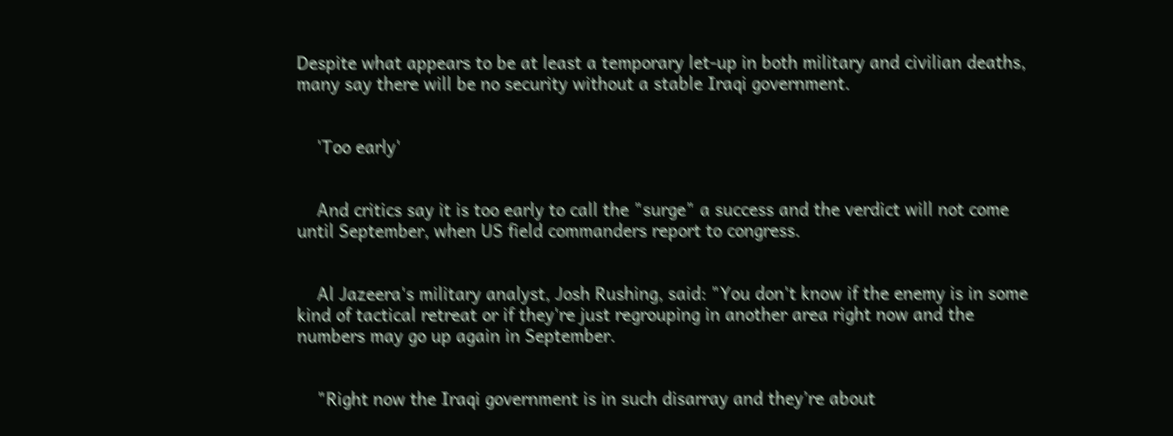Despite what appears to be at least a temporary let-up in both military and civilian deaths, many say there will be no security without a stable Iraqi government.


    'Too early'


    And critics say it is too early to call the "surge" a success and the verdict will not come until September, when US field commanders report to congress.


    Al Jazeera's military analyst, Josh Rushing, said: "You don't know if the enemy is in some kind of tactical retreat or if they're just regrouping in another area right now and the numbers may go up again in September.


    "Right now the Iraqi government is in such disarray and they’re about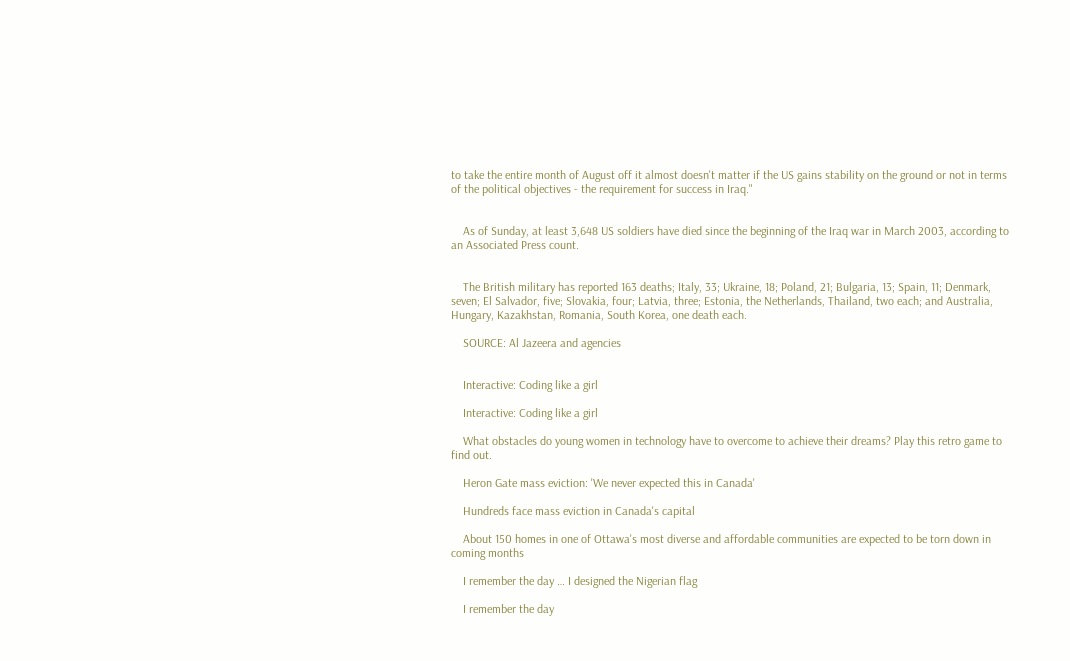to take the entire month of August off it almost doesn't matter if the US gains stability on the ground or not in terms of the political objectives - the requirement for success in Iraq."


    As of Sunday, at least 3,648 US soldiers have died since the beginning of the Iraq war in March 2003, according to an Associated Press count.


    The British military has reported 163 deaths; Italy, 33; Ukraine, 18; Poland, 21; Bulgaria, 13; Spain, 11; Denmark, seven; El Salvador, five; Slovakia, four; Latvia, three; Estonia, the Netherlands, Thailand, two each; and Australia, Hungary, Kazakhstan, Romania, South Korea, one death each.

    SOURCE: Al Jazeera and agencies


    Interactive: Coding like a girl

    Interactive: Coding like a girl

    What obstacles do young women in technology have to overcome to achieve their dreams? Play this retro game to find out.

    Heron Gate mass eviction: 'We never expected this in Canada'

    Hundreds face mass eviction in Canada's capital

    About 150 homes in one of Ottawa's most diverse and affordable communities are expected to be torn down in coming months

    I remember the day … I designed the Nigerian flag

    I remember the day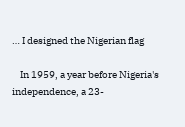… I designed the Nigerian flag

    In 1959, a year before Nigeria's independence, a 23-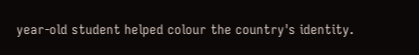year-old student helped colour the country's identity.